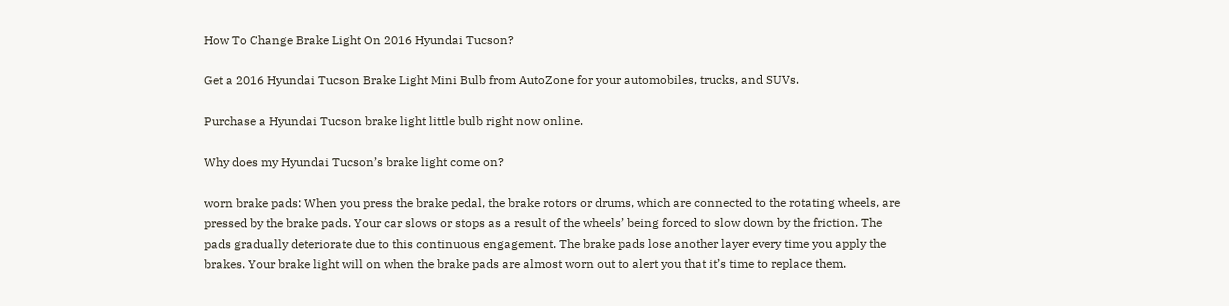How To Change Brake Light On 2016 Hyundai Tucson?

Get a 2016 Hyundai Tucson Brake Light Mini Bulb from AutoZone for your automobiles, trucks, and SUVs.

Purchase a Hyundai Tucson brake light little bulb right now online.

Why does my Hyundai Tucson’s brake light come on?

worn brake pads: When you press the brake pedal, the brake rotors or drums, which are connected to the rotating wheels, are pressed by the brake pads. Your car slows or stops as a result of the wheels’ being forced to slow down by the friction. The pads gradually deteriorate due to this continuous engagement. The brake pads lose another layer every time you apply the brakes. Your brake light will on when the brake pads are almost worn out to alert you that it’s time to replace them.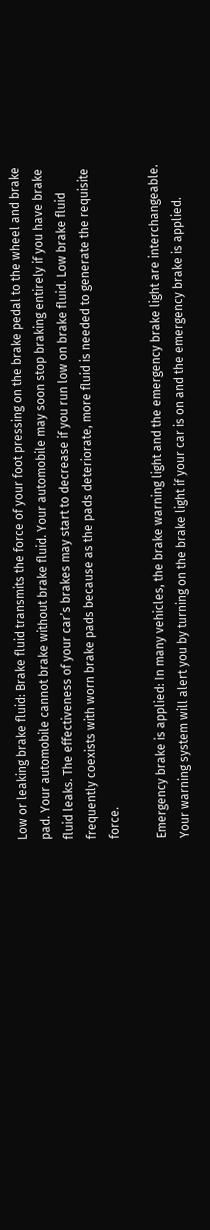Low or leaking brake fluid: Brake fluid transmits the force of your foot pressing on the brake pedal to the wheel and brake pad. Your automobile cannot brake without brake fluid. Your automobile may soon stop braking entirely if you have brake fluid leaks. The effectiveness of your car’s brakes may start to decrease if you run low on brake fluid. Low brake fluid frequently coexists with worn brake pads because as the pads deteriorate, more fluid is needed to generate the requisite force.

Emergency brake is applied: In many vehicles, the brake warning light and the emergency brake light are interchangeable. Your warning system will alert you by turning on the brake light if your car is on and the emergency brake is applied.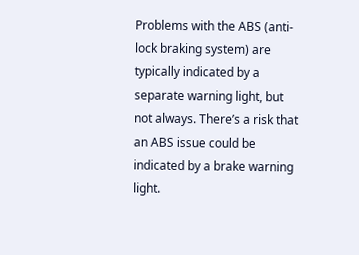Problems with the ABS (anti-lock braking system) are typically indicated by a separate warning light, but not always. There’s a risk that an ABS issue could be indicated by a brake warning light.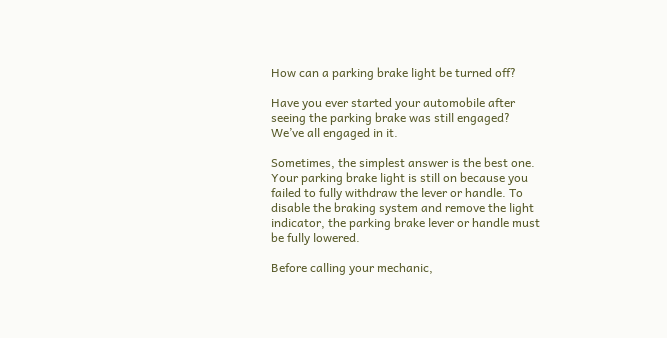How can a parking brake light be turned off?

Have you ever started your automobile after seeing the parking brake was still engaged? We’ve all engaged in it.

Sometimes, the simplest answer is the best one. Your parking brake light is still on because you failed to fully withdraw the lever or handle. To disable the braking system and remove the light indicator, the parking brake lever or handle must be fully lowered.

Before calling your mechanic,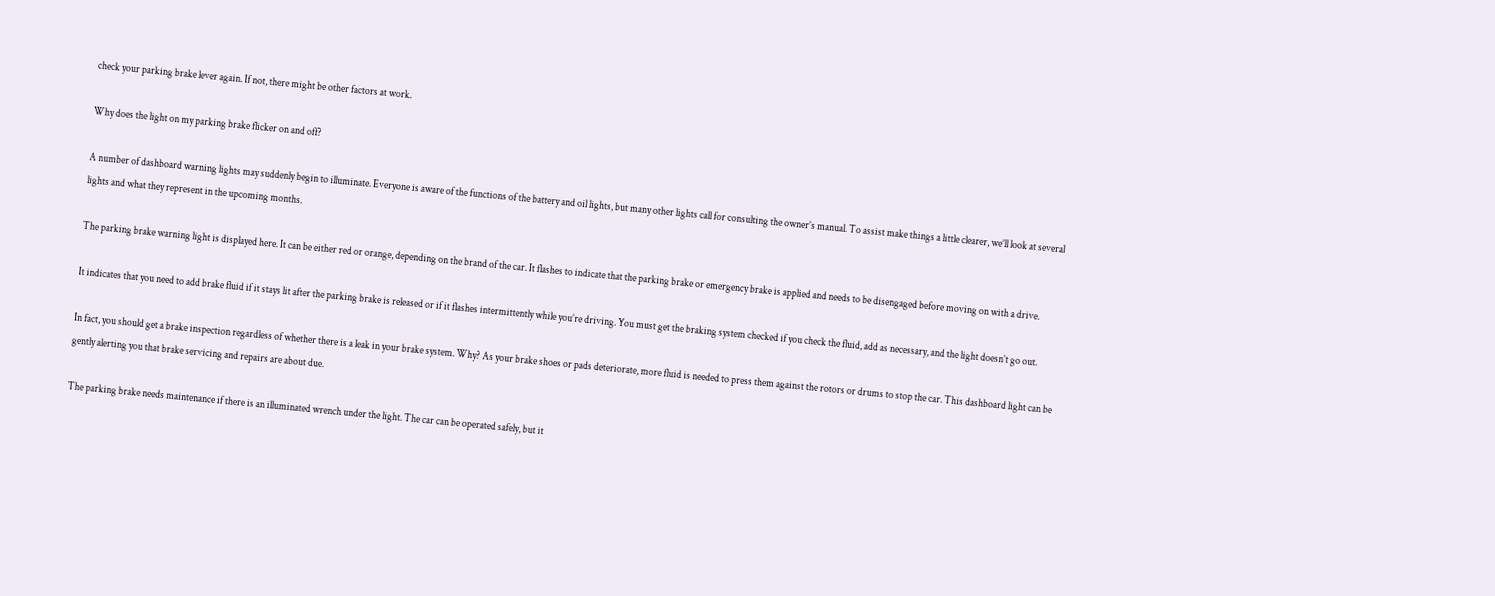check your parking brake lever again. If not, there might be other factors at work.

Why does the light on my parking brake flicker on and off?

A number of dashboard warning lights may suddenly begin to illuminate. Everyone is aware of the functions of the battery and oil lights, but many other lights call for consulting the owner’s manual. To assist make things a little clearer, we’ll look at several lights and what they represent in the upcoming months.

The parking brake warning light is displayed here. It can be either red or orange, depending on the brand of the car. It flashes to indicate that the parking brake or emergency brake is applied and needs to be disengaged before moving on with a drive.

It indicates that you need to add brake fluid if it stays lit after the parking brake is released or if it flashes intermittently while you’re driving. You must get the braking system checked if you check the fluid, add as necessary, and the light doesn’t go out.

In fact, you should get a brake inspection regardless of whether there is a leak in your brake system. Why? As your brake shoes or pads deteriorate, more fluid is needed to press them against the rotors or drums to stop the car. This dashboard light can be gently alerting you that brake servicing and repairs are about due.

The parking brake needs maintenance if there is an illuminated wrench under the light. The car can be operated safely, but it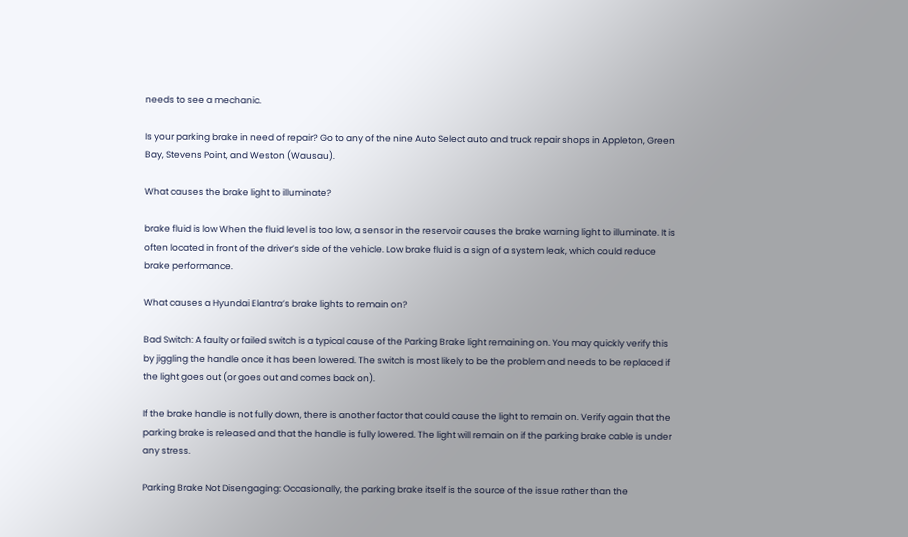needs to see a mechanic.

Is your parking brake in need of repair? Go to any of the nine Auto Select auto and truck repair shops in Appleton, Green Bay, Stevens Point, and Weston (Wausau).

What causes the brake light to illuminate?

brake fluid is low When the fluid level is too low, a sensor in the reservoir causes the brake warning light to illuminate. It is often located in front of the driver’s side of the vehicle. Low brake fluid is a sign of a system leak, which could reduce brake performance.

What causes a Hyundai Elantra’s brake lights to remain on?

Bad Switch: A faulty or failed switch is a typical cause of the Parking Brake light remaining on. You may quickly verify this by jiggling the handle once it has been lowered. The switch is most likely to be the problem and needs to be replaced if the light goes out (or goes out and comes back on).

If the brake handle is not fully down, there is another factor that could cause the light to remain on. Verify again that the parking brake is released and that the handle is fully lowered. The light will remain on if the parking brake cable is under any stress.

Parking Brake Not Disengaging: Occasionally, the parking brake itself is the source of the issue rather than the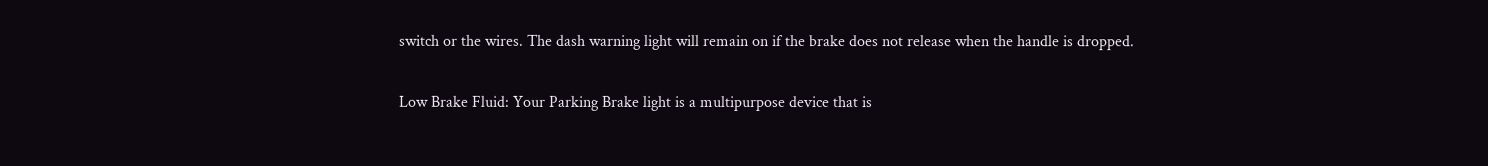switch or the wires. The dash warning light will remain on if the brake does not release when the handle is dropped.

Low Brake Fluid: Your Parking Brake light is a multipurpose device that is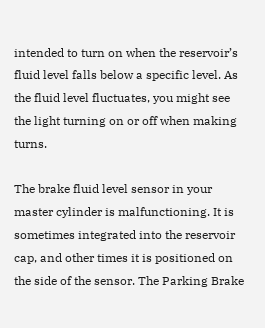intended to turn on when the reservoir’s fluid level falls below a specific level. As the fluid level fluctuates, you might see the light turning on or off when making turns.

The brake fluid level sensor in your master cylinder is malfunctioning. It is sometimes integrated into the reservoir cap, and other times it is positioned on the side of the sensor. The Parking Brake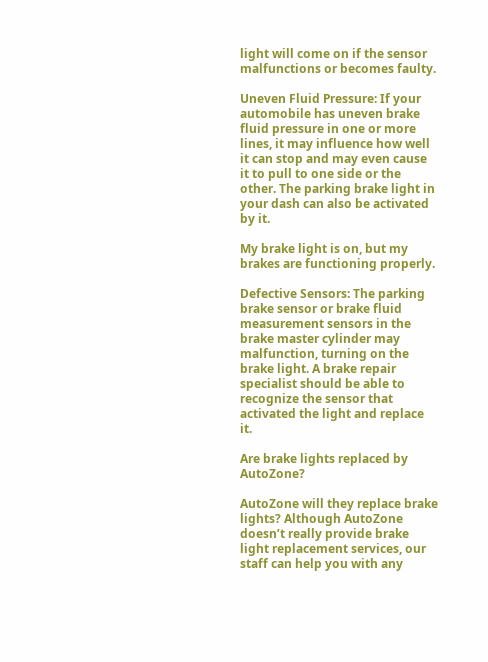light will come on if the sensor malfunctions or becomes faulty.

Uneven Fluid Pressure: If your automobile has uneven brake fluid pressure in one or more lines, it may influence how well it can stop and may even cause it to pull to one side or the other. The parking brake light in your dash can also be activated by it.

My brake light is on, but my brakes are functioning properly.

Defective Sensors: The parking brake sensor or brake fluid measurement sensors in the brake master cylinder may malfunction, turning on the brake light. A brake repair specialist should be able to recognize the sensor that activated the light and replace it.

Are brake lights replaced by AutoZone?

AutoZone will they replace brake lights? Although AutoZone doesn’t really provide brake light replacement services, our staff can help you with any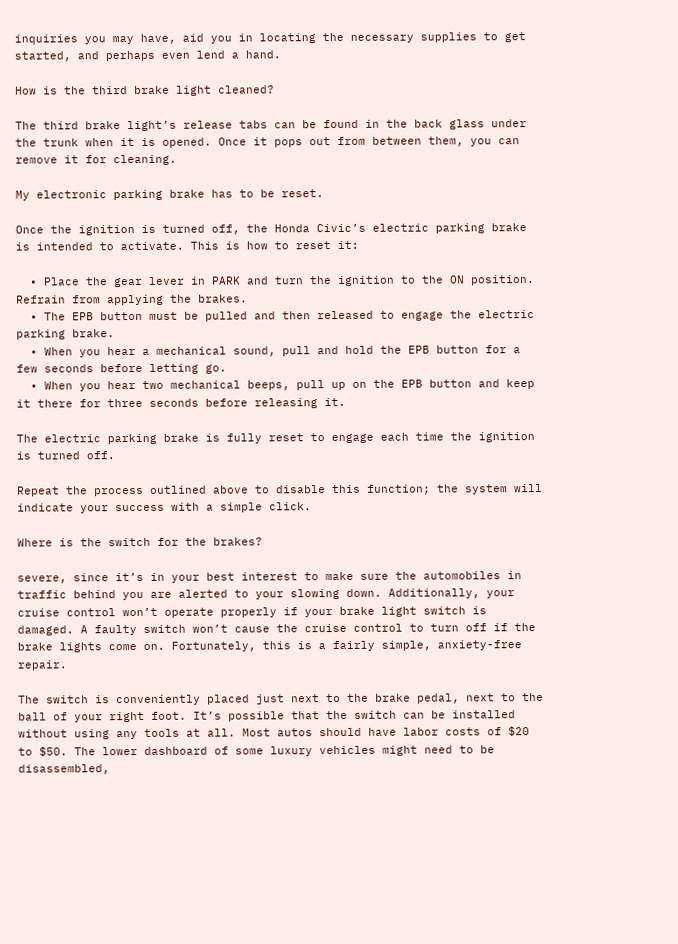inquiries you may have, aid you in locating the necessary supplies to get started, and perhaps even lend a hand.

How is the third brake light cleaned?

The third brake light’s release tabs can be found in the back glass under the trunk when it is opened. Once it pops out from between them, you can remove it for cleaning.

My electronic parking brake has to be reset.

Once the ignition is turned off, the Honda Civic’s electric parking brake is intended to activate. This is how to reset it:

  • Place the gear lever in PARK and turn the ignition to the ON position. Refrain from applying the brakes.
  • The EPB button must be pulled and then released to engage the electric parking brake.
  • When you hear a mechanical sound, pull and hold the EPB button for a few seconds before letting go.
  • When you hear two mechanical beeps, pull up on the EPB button and keep it there for three seconds before releasing it.

The electric parking brake is fully reset to engage each time the ignition is turned off.

Repeat the process outlined above to disable this function; the system will indicate your success with a simple click.

Where is the switch for the brakes?

severe, since it’s in your best interest to make sure the automobiles in traffic behind you are alerted to your slowing down. Additionally, your cruise control won’t operate properly if your brake light switch is damaged. A faulty switch won’t cause the cruise control to turn off if the brake lights come on. Fortunately, this is a fairly simple, anxiety-free repair.

The switch is conveniently placed just next to the brake pedal, next to the ball of your right foot. It’s possible that the switch can be installed without using any tools at all. Most autos should have labor costs of $20 to $50. The lower dashboard of some luxury vehicles might need to be disassembled,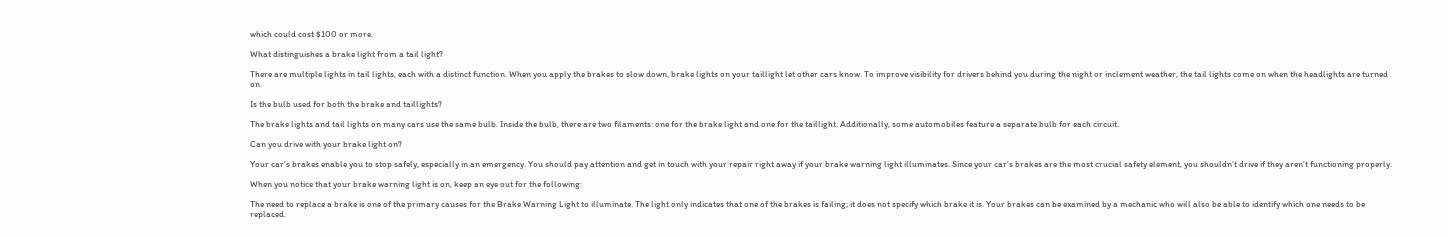which could cost $100 or more.

What distinguishes a brake light from a tail light?

There are multiple lights in tail lights, each with a distinct function. When you apply the brakes to slow down, brake lights on your taillight let other cars know. To improve visibility for drivers behind you during the night or inclement weather, the tail lights come on when the headlights are turned on.

Is the bulb used for both the brake and taillights?

The brake lights and tail lights on many cars use the same bulb. Inside the bulb, there are two filaments: one for the brake light and one for the taillight. Additionally, some automobiles feature a separate bulb for each circuit.

Can you drive with your brake light on?

Your car’s brakes enable you to stop safely, especially in an emergency. You should pay attention and get in touch with your repair right away if your brake warning light illuminates. Since your car’s brakes are the most crucial safety element, you shouldn’t drive if they aren’t functioning properly.

When you notice that your brake warning light is on, keep an eye out for the following:

The need to replace a brake is one of the primary causes for the Brake Warning Light to illuminate. The light only indicates that one of the brakes is failing; it does not specify which brake it is. Your brakes can be examined by a mechanic who will also be able to identify which one needs to be replaced.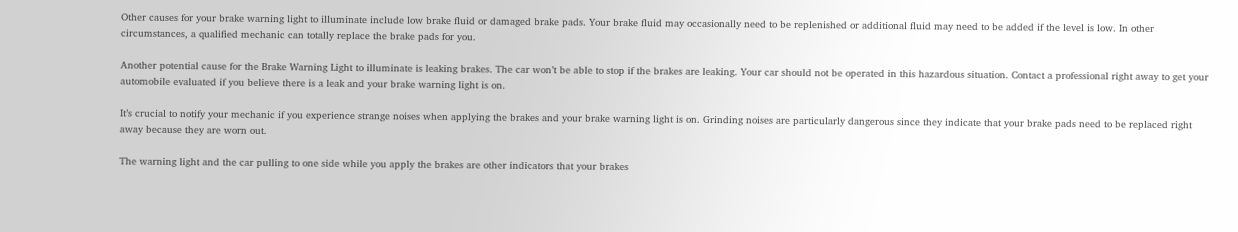Other causes for your brake warning light to illuminate include low brake fluid or damaged brake pads. Your brake fluid may occasionally need to be replenished or additional fluid may need to be added if the level is low. In other circumstances, a qualified mechanic can totally replace the brake pads for you.

Another potential cause for the Brake Warning Light to illuminate is leaking brakes. The car won’t be able to stop if the brakes are leaking. Your car should not be operated in this hazardous situation. Contact a professional right away to get your automobile evaluated if you believe there is a leak and your brake warning light is on.

It’s crucial to notify your mechanic if you experience strange noises when applying the brakes and your brake warning light is on. Grinding noises are particularly dangerous since they indicate that your brake pads need to be replaced right away because they are worn out.

The warning light and the car pulling to one side while you apply the brakes are other indicators that your brakes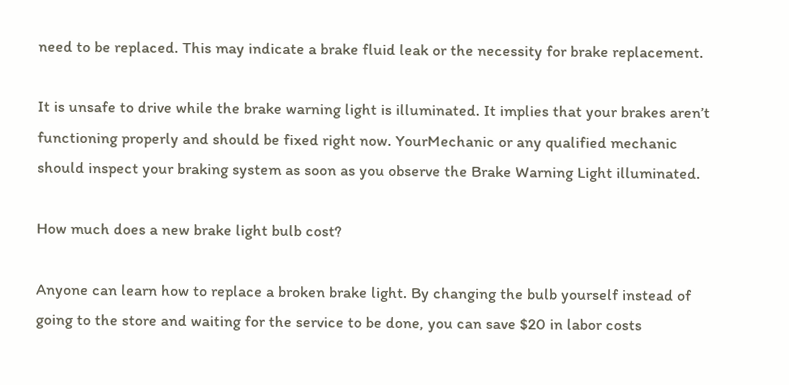need to be replaced. This may indicate a brake fluid leak or the necessity for brake replacement.

It is unsafe to drive while the brake warning light is illuminated. It implies that your brakes aren’t functioning properly and should be fixed right now. YourMechanic or any qualified mechanic should inspect your braking system as soon as you observe the Brake Warning Light illuminated.

How much does a new brake light bulb cost?

Anyone can learn how to replace a broken brake light. By changing the bulb yourself instead of going to the store and waiting for the service to be done, you can save $20 in labor costs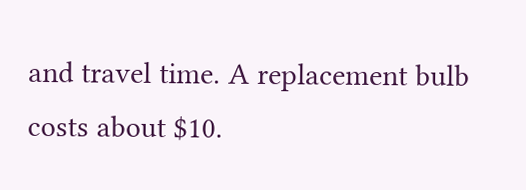and travel time. A replacement bulb costs about $10.